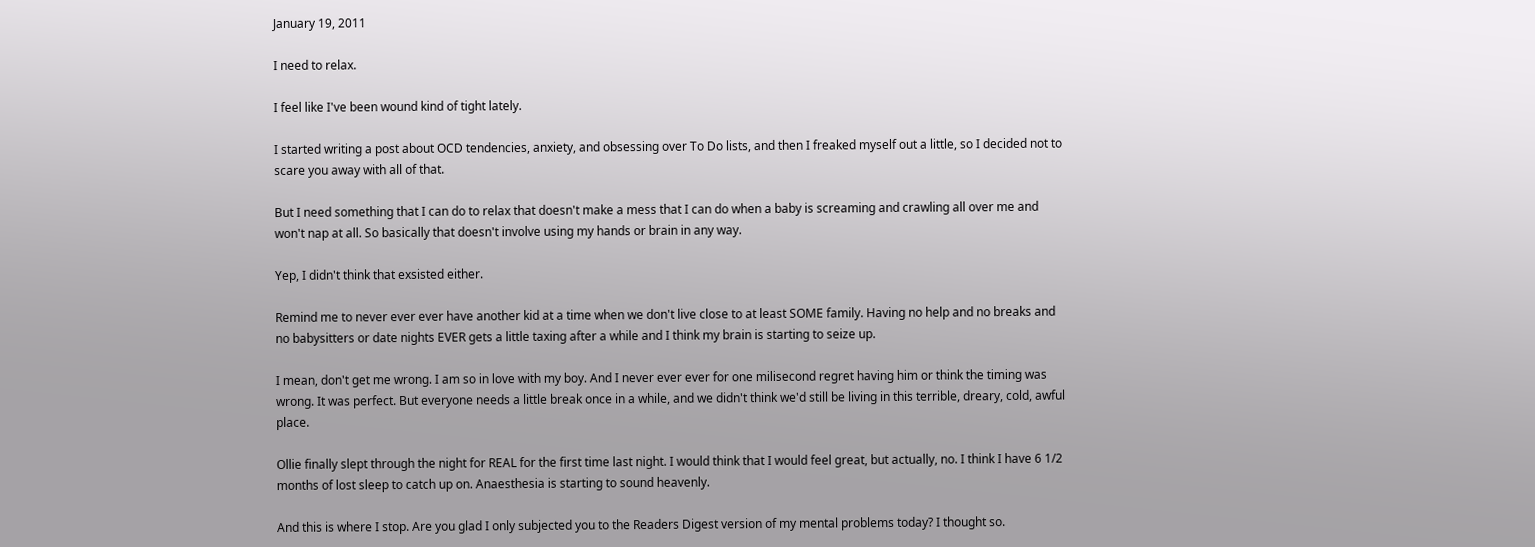January 19, 2011

I need to relax.

I feel like I've been wound kind of tight lately.

I started writing a post about OCD tendencies, anxiety, and obsessing over To Do lists, and then I freaked myself out a little, so I decided not to scare you away with all of that.

But I need something that I can do to relax that doesn't make a mess that I can do when a baby is screaming and crawling all over me and won't nap at all. So basically that doesn't involve using my hands or brain in any way.

Yep, I didn't think that exsisted either.

Remind me to never ever ever have another kid at a time when we don't live close to at least SOME family. Having no help and no breaks and no babysitters or date nights EVER gets a little taxing after a while and I think my brain is starting to seize up.

I mean, don't get me wrong. I am so in love with my boy. And I never ever ever for one milisecond regret having him or think the timing was wrong. It was perfect. But everyone needs a little break once in a while, and we didn't think we'd still be living in this terrible, dreary, cold, awful place.

Ollie finally slept through the night for REAL for the first time last night. I would think that I would feel great, but actually, no. I think I have 6 1/2 months of lost sleep to catch up on. Anaesthesia is starting to sound heavenly.

And this is where I stop. Are you glad I only subjected you to the Readers Digest version of my mental problems today? I thought so.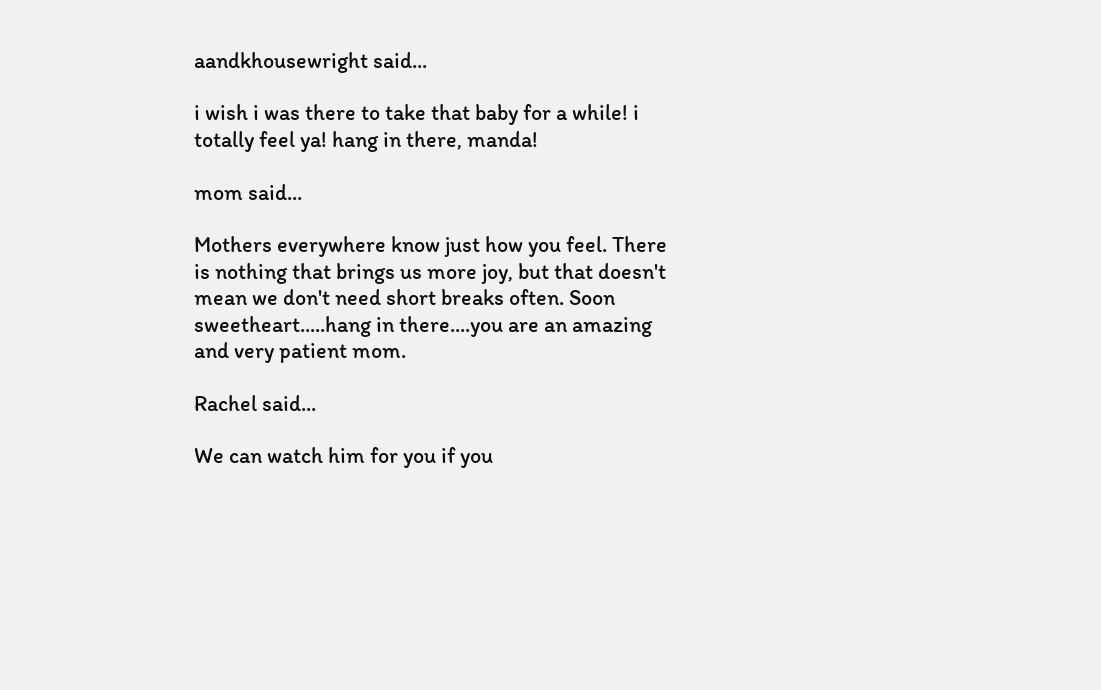aandkhousewright said...

i wish i was there to take that baby for a while! i totally feel ya! hang in there, manda!

mom said...

Mothers everywhere know just how you feel. There is nothing that brings us more joy, but that doesn't mean we don't need short breaks often. Soon sweetheart.....hang in there....you are an amazing and very patient mom.

Rachel said...

We can watch him for you if you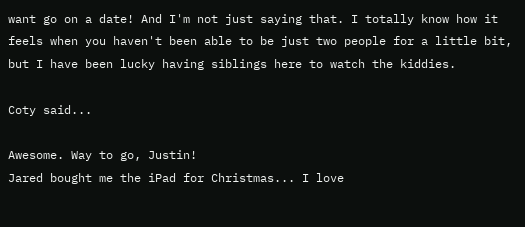want go on a date! And I'm not just saying that. I totally know how it feels when you haven't been able to be just two people for a little bit, but I have been lucky having siblings here to watch the kiddies.

Coty said...

Awesome. Way to go, Justin!
Jared bought me the iPad for Christmas... I love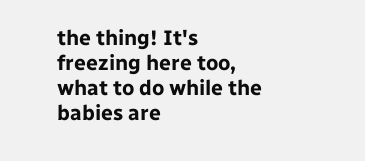the thing! It's freezing here too, what to do while the babies are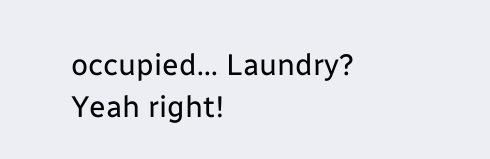occupied... Laundry? Yeah right!